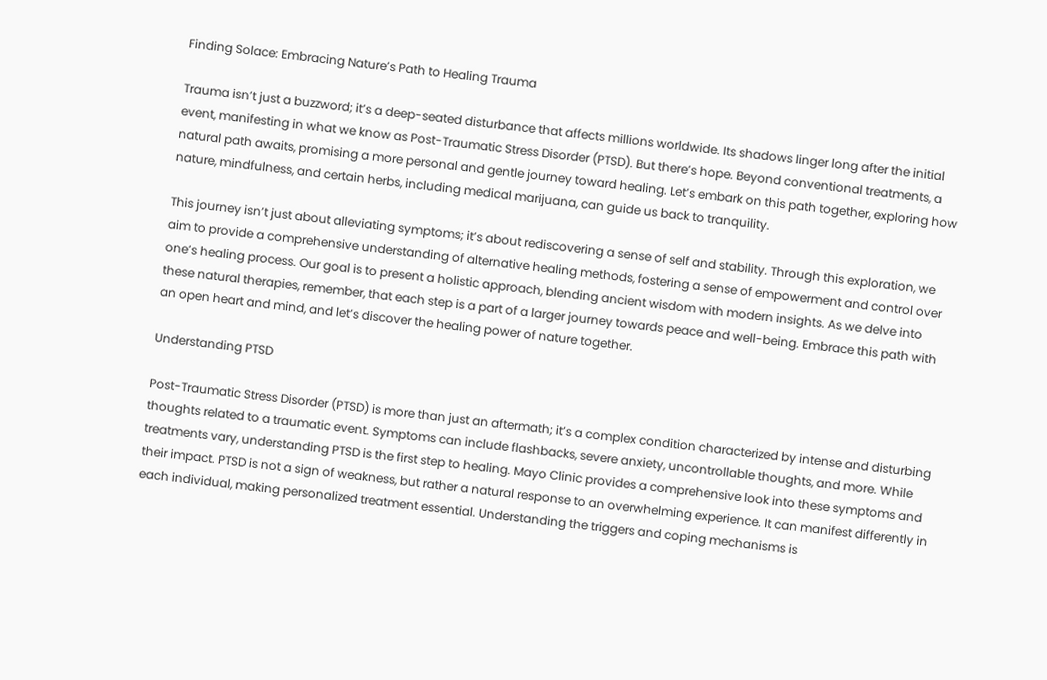Finding Solace: Embracing Nature’s Path to Healing Trauma

Trauma isn’t just a buzzword; it’s a deep-seated disturbance that affects millions worldwide. Its shadows linger long after the initial event, manifesting in what we know as Post-Traumatic Stress Disorder (PTSD). But there’s hope. Beyond conventional treatments, a natural path awaits, promising a more personal and gentle journey toward healing. Let’s embark on this path together, exploring how nature, mindfulness, and certain herbs, including medical marijuana, can guide us back to tranquility.

This journey isn’t just about alleviating symptoms; it’s about rediscovering a sense of self and stability. Through this exploration, we aim to provide a comprehensive understanding of alternative healing methods, fostering a sense of empowerment and control over one’s healing process. Our goal is to present a holistic approach, blending ancient wisdom with modern insights. As we delve into these natural therapies, remember, that each step is a part of a larger journey towards peace and well-being. Embrace this path with an open heart and mind, and let’s discover the healing power of nature together.

Understanding PTSD

Post-Traumatic Stress Disorder (PTSD) is more than just an aftermath; it’s a complex condition characterized by intense and disturbing thoughts related to a traumatic event. Symptoms can include flashbacks, severe anxiety, uncontrollable thoughts, and more. While treatments vary, understanding PTSD is the first step to healing. Mayo Clinic provides a comprehensive look into these symptoms and their impact. PTSD is not a sign of weakness, but rather a natural response to an overwhelming experience. It can manifest differently in each individual, making personalized treatment essential. Understanding the triggers and coping mechanisms is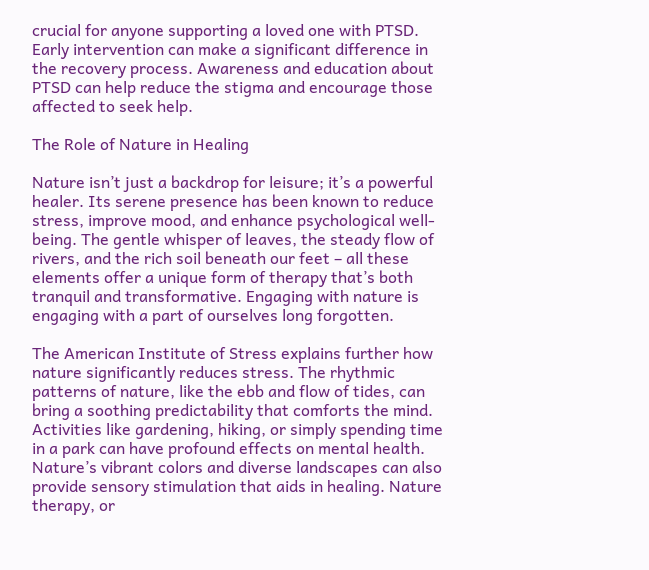crucial for anyone supporting a loved one with PTSD. Early intervention can make a significant difference in the recovery process. Awareness and education about PTSD can help reduce the stigma and encourage those affected to seek help.

The Role of Nature in Healing

Nature isn’t just a backdrop for leisure; it’s a powerful healer. Its serene presence has been known to reduce stress, improve mood, and enhance psychological well-being. The gentle whisper of leaves, the steady flow of rivers, and the rich soil beneath our feet – all these elements offer a unique form of therapy that’s both tranquil and transformative. Engaging with nature is engaging with a part of ourselves long forgotten.

The American Institute of Stress explains further how nature significantly reduces stress. The rhythmic patterns of nature, like the ebb and flow of tides, can bring a soothing predictability that comforts the mind. Activities like gardening, hiking, or simply spending time in a park can have profound effects on mental health. Nature’s vibrant colors and diverse landscapes can also provide sensory stimulation that aids in healing. Nature therapy, or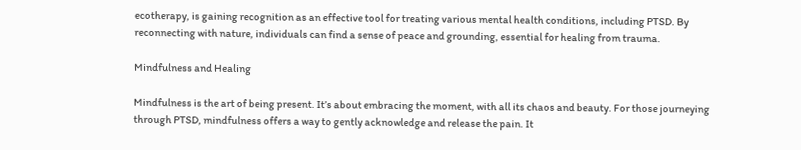ecotherapy, is gaining recognition as an effective tool for treating various mental health conditions, including PTSD. By reconnecting with nature, individuals can find a sense of peace and grounding, essential for healing from trauma.

Mindfulness and Healing

Mindfulness is the art of being present. It’s about embracing the moment, with all its chaos and beauty. For those journeying through PTSD, mindfulness offers a way to gently acknowledge and release the pain. It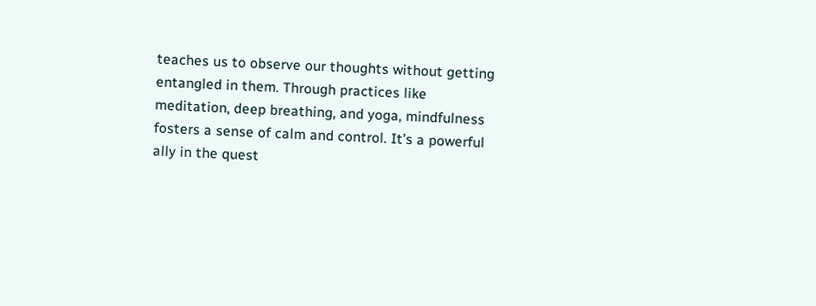teaches us to observe our thoughts without getting entangled in them. Through practices like meditation, deep breathing, and yoga, mindfulness fosters a sense of calm and control. It’s a powerful ally in the quest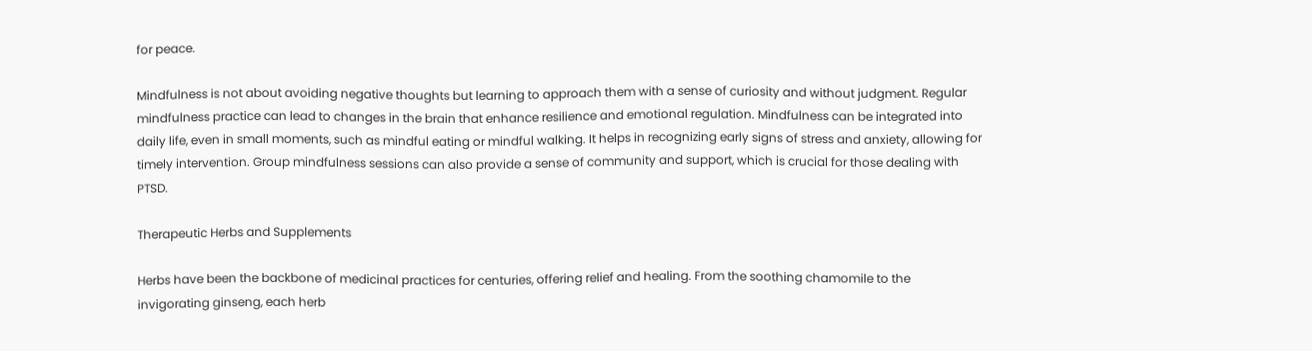for peace.

Mindfulness is not about avoiding negative thoughts but learning to approach them with a sense of curiosity and without judgment. Regular mindfulness practice can lead to changes in the brain that enhance resilience and emotional regulation. Mindfulness can be integrated into daily life, even in small moments, such as mindful eating or mindful walking. It helps in recognizing early signs of stress and anxiety, allowing for timely intervention. Group mindfulness sessions can also provide a sense of community and support, which is crucial for those dealing with PTSD.

Therapeutic Herbs and Supplements

Herbs have been the backbone of medicinal practices for centuries, offering relief and healing. From the soothing chamomile to the invigorating ginseng, each herb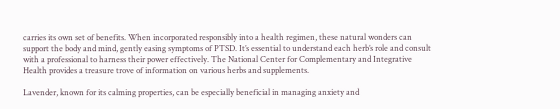carries its own set of benefits. When incorporated responsibly into a health regimen, these natural wonders can support the body and mind, gently easing symptoms of PTSD. It’s essential to understand each herb’s role and consult with a professional to harness their power effectively. The National Center for Complementary and Integrative Health provides a treasure trove of information on various herbs and supplements.

Lavender, known for its calming properties, can be especially beneficial in managing anxiety and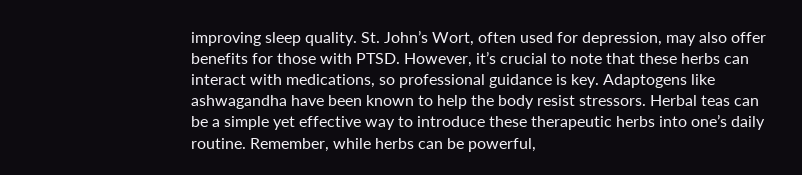improving sleep quality. St. John’s Wort, often used for depression, may also offer benefits for those with PTSD. However, it’s crucial to note that these herbs can interact with medications, so professional guidance is key. Adaptogens like ashwagandha have been known to help the body resist stressors. Herbal teas can be a simple yet effective way to introduce these therapeutic herbs into one’s daily routine. Remember, while herbs can be powerful,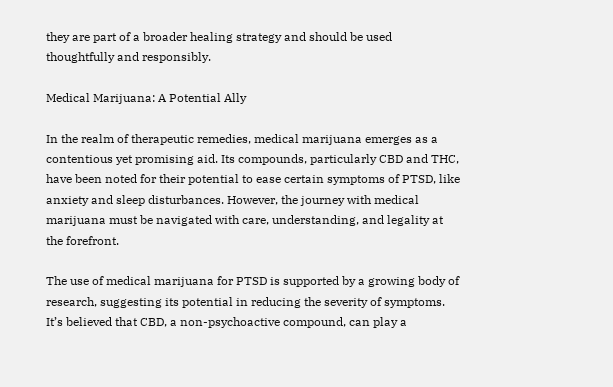they are part of a broader healing strategy and should be used thoughtfully and responsibly.

Medical Marijuana: A Potential Ally

In the realm of therapeutic remedies, medical marijuana emerges as a contentious yet promising aid. Its compounds, particularly CBD and THC, have been noted for their potential to ease certain symptoms of PTSD, like anxiety and sleep disturbances. However, the journey with medical marijuana must be navigated with care, understanding, and legality at the forefront.

The use of medical marijuana for PTSD is supported by a growing body of research, suggesting its potential in reducing the severity of symptoms. It’s believed that CBD, a non-psychoactive compound, can play a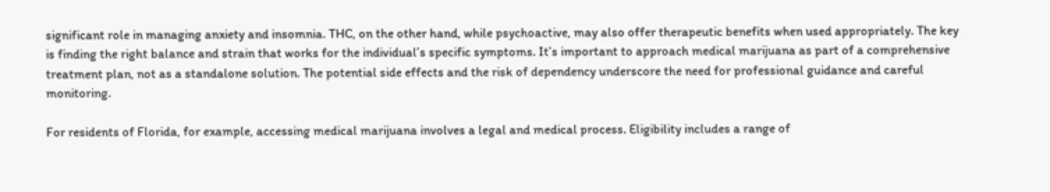significant role in managing anxiety and insomnia. THC, on the other hand, while psychoactive, may also offer therapeutic benefits when used appropriately. The key is finding the right balance and strain that works for the individual’s specific symptoms. It’s important to approach medical marijuana as part of a comprehensive treatment plan, not as a standalone solution. The potential side effects and the risk of dependency underscore the need for professional guidance and careful monitoring.

For residents of Florida, for example, accessing medical marijuana involves a legal and medical process. Eligibility includes a range of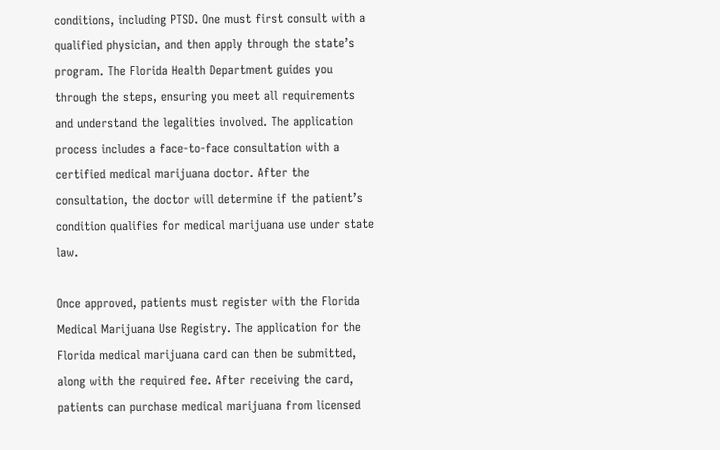conditions, including PTSD. One must first consult with a qualified physician, and then apply through the state’s program. The Florida Health Department guides you through the steps, ensuring you meet all requirements and understand the legalities involved. The application process includes a face-to-face consultation with a certified medical marijuana doctor. After the consultation, the doctor will determine if the patient’s condition qualifies for medical marijuana use under state law.

Once approved, patients must register with the Florida Medical Marijuana Use Registry. The application for the Florida medical marijuana card can then be submitted, along with the required fee. After receiving the card, patients can purchase medical marijuana from licensed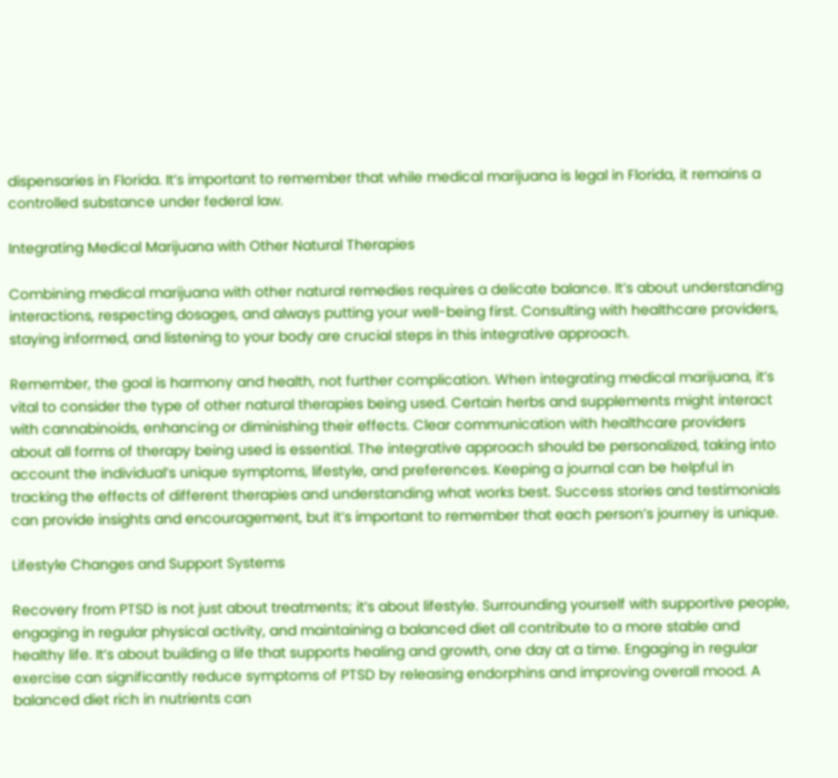dispensaries in Florida. It’s important to remember that while medical marijuana is legal in Florida, it remains a controlled substance under federal law.

Integrating Medical Marijuana with Other Natural Therapies

Combining medical marijuana with other natural remedies requires a delicate balance. It’s about understanding interactions, respecting dosages, and always putting your well-being first. Consulting with healthcare providers, staying informed, and listening to your body are crucial steps in this integrative approach.

Remember, the goal is harmony and health, not further complication. When integrating medical marijuana, it’s vital to consider the type of other natural therapies being used. Certain herbs and supplements might interact with cannabinoids, enhancing or diminishing their effects. Clear communication with healthcare providers about all forms of therapy being used is essential. The integrative approach should be personalized, taking into account the individual’s unique symptoms, lifestyle, and preferences. Keeping a journal can be helpful in tracking the effects of different therapies and understanding what works best. Success stories and testimonials can provide insights and encouragement, but it’s important to remember that each person’s journey is unique.

Lifestyle Changes and Support Systems

Recovery from PTSD is not just about treatments; it’s about lifestyle. Surrounding yourself with supportive people, engaging in regular physical activity, and maintaining a balanced diet all contribute to a more stable and healthy life. It’s about building a life that supports healing and growth, one day at a time. Engaging in regular exercise can significantly reduce symptoms of PTSD by releasing endorphins and improving overall mood. A balanced diet rich in nutrients can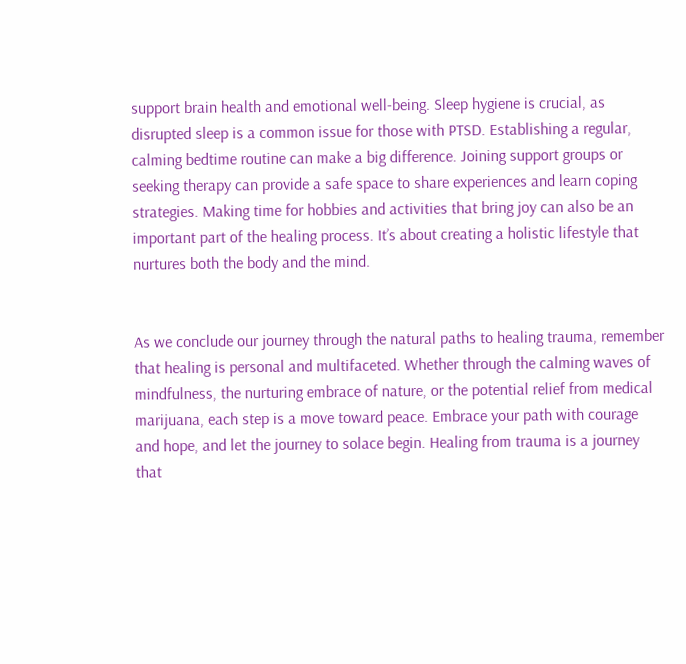support brain health and emotional well-being. Sleep hygiene is crucial, as disrupted sleep is a common issue for those with PTSD. Establishing a regular, calming bedtime routine can make a big difference. Joining support groups or seeking therapy can provide a safe space to share experiences and learn coping strategies. Making time for hobbies and activities that bring joy can also be an important part of the healing process. It’s about creating a holistic lifestyle that nurtures both the body and the mind.


As we conclude our journey through the natural paths to healing trauma, remember that healing is personal and multifaceted. Whether through the calming waves of mindfulness, the nurturing embrace of nature, or the potential relief from medical marijuana, each step is a move toward peace. Embrace your path with courage and hope, and let the journey to solace begin. Healing from trauma is a journey that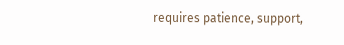requires patience, support,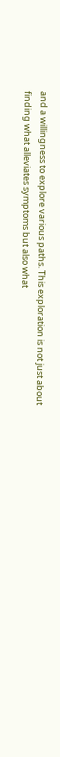and a willingness to explore various paths. This exploration is not just about finding what alleviates symptoms but also what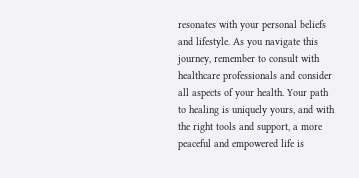resonates with your personal beliefs and lifestyle. As you navigate this journey, remember to consult with healthcare professionals and consider all aspects of your health. Your path to healing is uniquely yours, and with the right tools and support, a more peaceful and empowered life is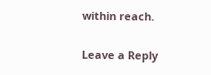within reach.

Leave a Reply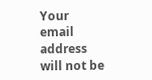Your email address will not be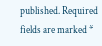published. Required fields are marked *